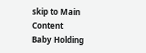skip to Main Content
Baby Holding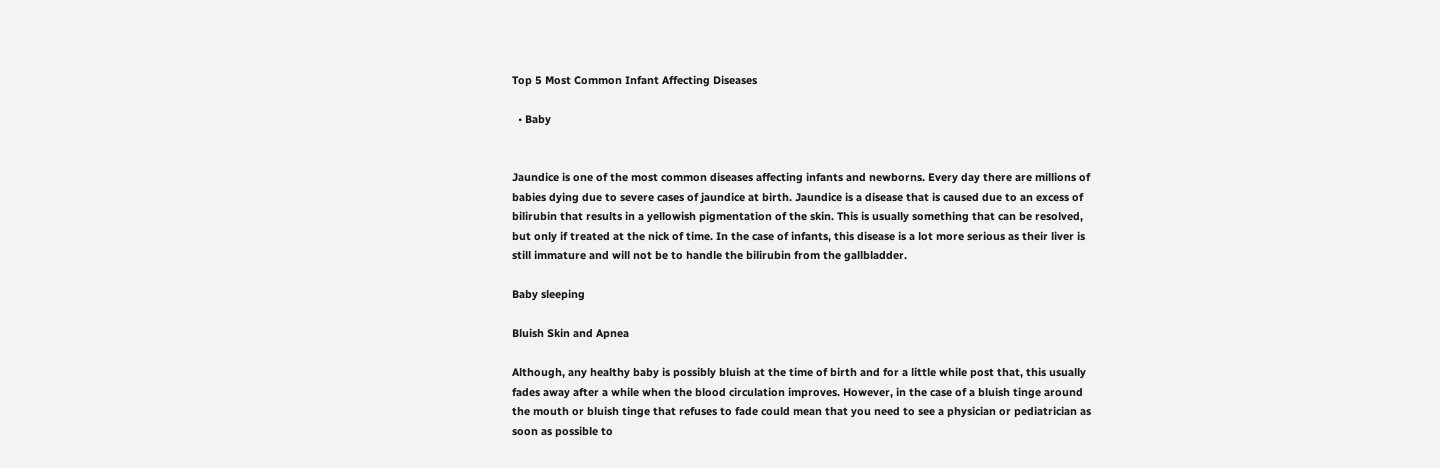Top 5 Most Common Infant Affecting Diseases

  • Baby


Jaundice is one of the most common diseases affecting infants and newborns. Every day there are millions of babies dying due to severe cases of jaundice at birth. Jaundice is a disease that is caused due to an excess of bilirubin that results in a yellowish pigmentation of the skin. This is usually something that can be resolved, but only if treated at the nick of time. In the case of infants, this disease is a lot more serious as their liver is still immature and will not be to handle the bilirubin from the gallbladder.

Baby sleeping

Bluish Skin and Apnea

Although, any healthy baby is possibly bluish at the time of birth and for a little while post that, this usually fades away after a while when the blood circulation improves. However, in the case of a bluish tinge around the mouth or bluish tinge that refuses to fade could mean that you need to see a physician or pediatrician as soon as possible to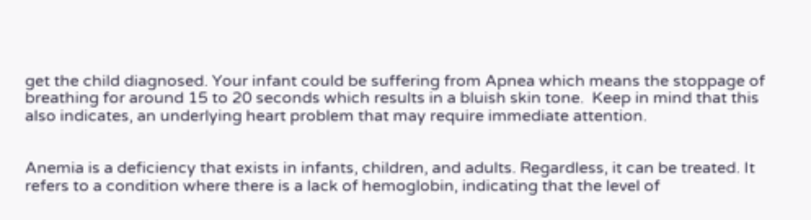get the child diagnosed. Your infant could be suffering from Apnea which means the stoppage of breathing for around 15 to 20 seconds which results in a bluish skin tone.  Keep in mind that this also indicates, an underlying heart problem that may require immediate attention.


Anemia is a deficiency that exists in infants, children, and adults. Regardless, it can be treated. It refers to a condition where there is a lack of hemoglobin, indicating that the level of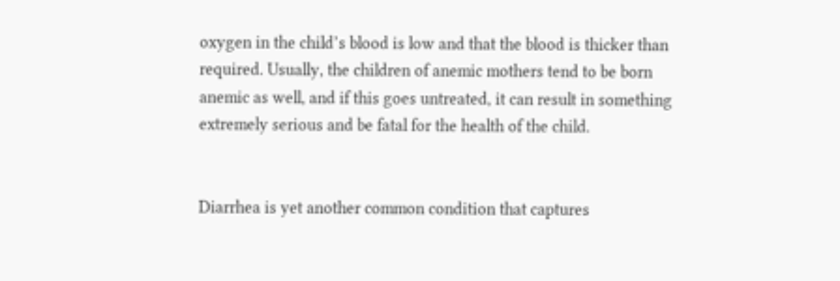oxygen in the child’s blood is low and that the blood is thicker than required. Usually, the children of anemic mothers tend to be born anemic as well, and if this goes untreated, it can result in something extremely serious and be fatal for the health of the child.


Diarrhea is yet another common condition that captures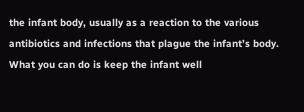the infant body, usually as a reaction to the various antibiotics and infections that plague the infant’s body. What you can do is keep the infant well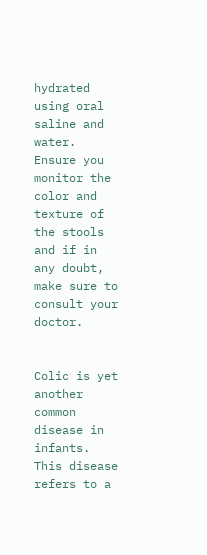hydrated using oral saline and water. Ensure you monitor the color and texture of the stools and if in any doubt, make sure to consult your doctor.


Colic is yet another common disease in infants. This disease refers to a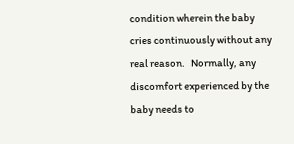condition wherein the baby cries continuously without any real reason.   Normally, any discomfort experienced by the baby needs to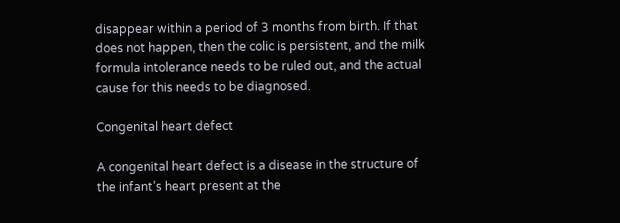disappear within a period of 3 months from birth. If that does not happen, then the colic is persistent, and the milk formula intolerance needs to be ruled out, and the actual cause for this needs to be diagnosed.

Congenital heart defect

A congenital heart defect is a disease in the structure of the infant’s heart present at the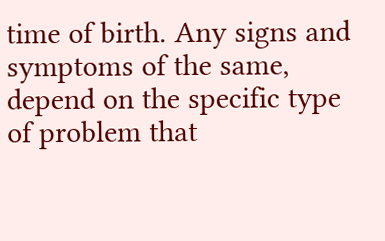time of birth. Any signs and symptoms of the same, depend on the specific type of problem that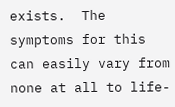exists.  The symptoms for this can easily vary from none at all to life-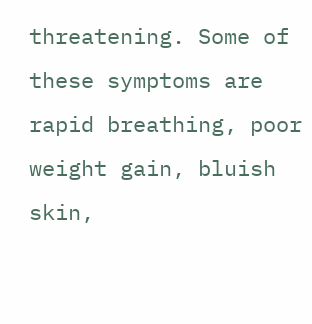threatening. Some of these symptoms are rapid breathing, poor weight gain, bluish skin,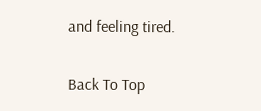and feeling tired.

Back To Top